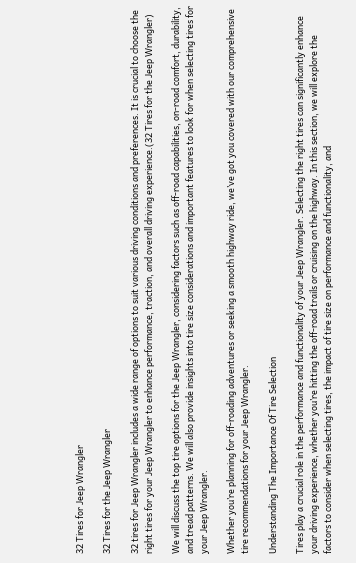32 Tires for Jeep Wrangler

32 Tires for the Jeep Wrangler

32 tires for Jeep Wrangler includes a wide range of options to suit various driving conditions and preferences. It is crucial to choose the right tires for your Jeep Wrangler to enhance performance, traction, and overall driving experience.(32 Tires for the Jeep Wrangler)

We will discuss the top tire options for the Jeep Wrangler, considering factors such as off-road capabilities, on-road comfort, durability, and tread patterns. We will also provide insights into tire size considerations and important features to look for when selecting tires for your Jeep Wrangler.

Whether you’re planning for off-roading adventures or seeking a smooth highway ride, we’ve got you covered with our comprehensive tire recommendations for your Jeep Wrangler.

Understanding The Importance Of Tire Selection

Tires play a crucial role in the performance and functionality of your Jeep Wrangler. Selecting the right tires can significantly enhance your driving experience, whether you’re hitting the off-road trails or cruising on the highway. In this section, we will explore the factors to consider when selecting tires, the impact of tire size on performance and functionality, and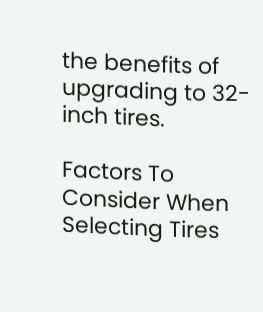the benefits of upgrading to 32-inch tires.

Factors To Consider When Selecting Tires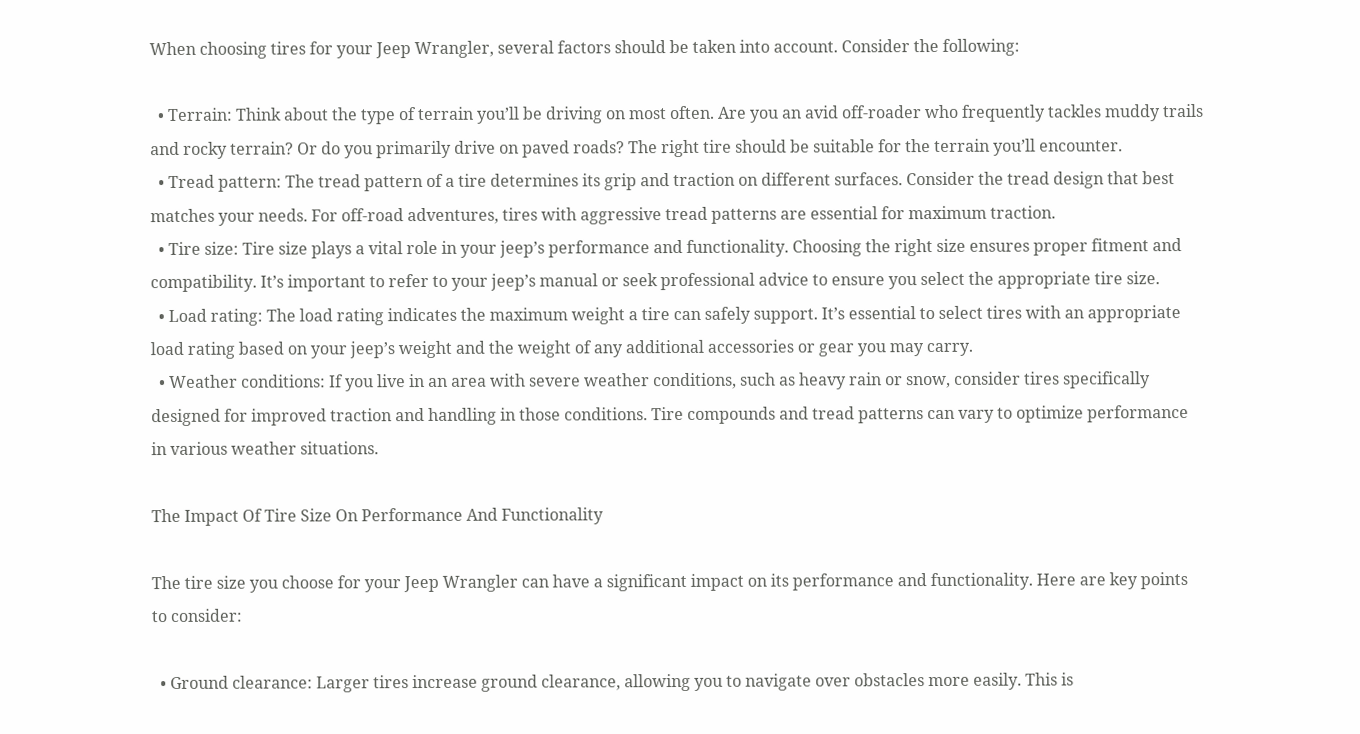When choosing tires for your Jeep Wrangler, several factors should be taken into account. Consider the following:

  • Terrain: Think about the type of terrain you’ll be driving on most often. Are you an avid off-roader who frequently tackles muddy trails and rocky terrain? Or do you primarily drive on paved roads? The right tire should be suitable for the terrain you’ll encounter.
  • Tread pattern: The tread pattern of a tire determines its grip and traction on different surfaces. Consider the tread design that best matches your needs. For off-road adventures, tires with aggressive tread patterns are essential for maximum traction.
  • Tire size: Tire size plays a vital role in your jeep’s performance and functionality. Choosing the right size ensures proper fitment and compatibility. It’s important to refer to your jeep’s manual or seek professional advice to ensure you select the appropriate tire size.
  • Load rating: The load rating indicates the maximum weight a tire can safely support. It’s essential to select tires with an appropriate load rating based on your jeep’s weight and the weight of any additional accessories or gear you may carry.
  • Weather conditions: If you live in an area with severe weather conditions, such as heavy rain or snow, consider tires specifically designed for improved traction and handling in those conditions. Tire compounds and tread patterns can vary to optimize performance in various weather situations.

The Impact Of Tire Size On Performance And Functionality

The tire size you choose for your Jeep Wrangler can have a significant impact on its performance and functionality. Here are key points to consider:

  • Ground clearance: Larger tires increase ground clearance, allowing you to navigate over obstacles more easily. This is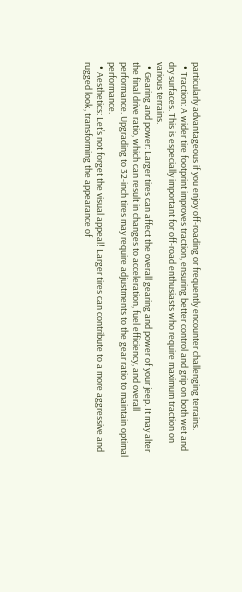particularly advantageous if you enjoy off-roading or frequently encounter challenging terrains.
  • Traction: A wider tire footprint improves traction, ensuring better control and grip on both wet and dry surfaces. This is especially important for off-road enthusiasts who require maximum traction on various terrains.
  • Gearing and power: Larger tires can affect the overall gearing and power of your jeep. It may alter the final drive ratio, which can result in changes to acceleration, fuel efficiency, and overall performance. Upgrading to 32-inch tires may require adjustments to the gear ratio to maintain optimal performance.
  • Aesthetics: Let’s not forget the visual appeal! Larger tires can contribute to a more aggressive and rugged look, transforming the appearance of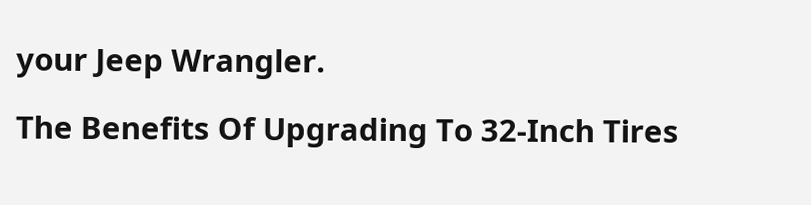your Jeep Wrangler.

The Benefits Of Upgrading To 32-Inch Tires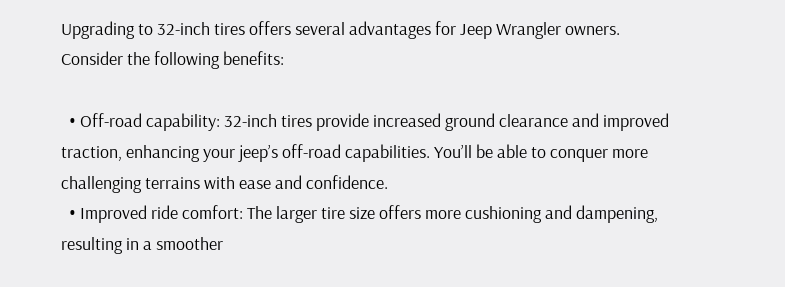Upgrading to 32-inch tires offers several advantages for Jeep Wrangler owners. Consider the following benefits:

  • Off-road capability: 32-inch tires provide increased ground clearance and improved traction, enhancing your jeep’s off-road capabilities. You’ll be able to conquer more challenging terrains with ease and confidence.
  • Improved ride comfort: The larger tire size offers more cushioning and dampening, resulting in a smoother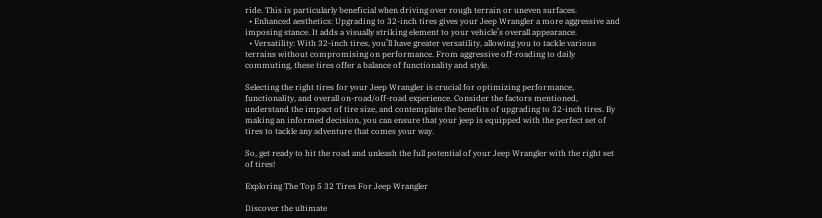ride. This is particularly beneficial when driving over rough terrain or uneven surfaces.
  • Enhanced aesthetics: Upgrading to 32-inch tires gives your Jeep Wrangler a more aggressive and imposing stance. It adds a visually striking element to your vehicle’s overall appearance.
  • Versatility: With 32-inch tires, you’ll have greater versatility, allowing you to tackle various terrains without compromising on performance. From aggressive off-roading to daily commuting, these tires offer a balance of functionality and style.

Selecting the right tires for your Jeep Wrangler is crucial for optimizing performance, functionality, and overall on-road/off-road experience. Consider the factors mentioned, understand the impact of tire size, and contemplate the benefits of upgrading to 32-inch tires. By making an informed decision, you can ensure that your jeep is equipped with the perfect set of tires to tackle any adventure that comes your way.

So, get ready to hit the road and unleash the full potential of your Jeep Wrangler with the right set of tires!

Exploring The Top 5 32 Tires For Jeep Wrangler

Discover the ultimate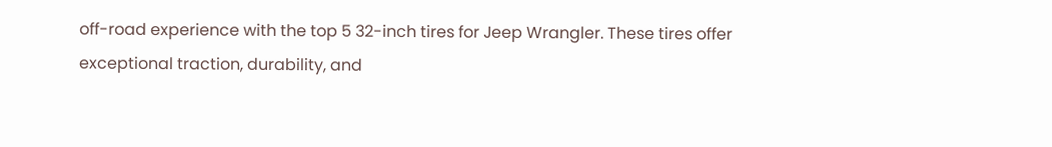off-road experience with the top 5 32-inch tires for Jeep Wrangler. These tires offer exceptional traction, durability, and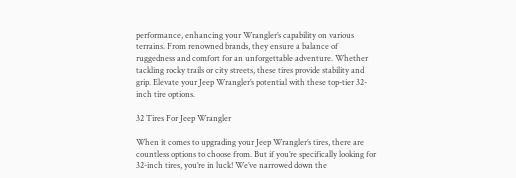performance, enhancing your Wrangler’s capability on various terrains. From renowned brands, they ensure a balance of ruggedness and comfort for an unforgettable adventure. Whether tackling rocky trails or city streets, these tires provide stability and grip. Elevate your Jeep Wrangler’s potential with these top-tier 32-inch tire options.

32 Tires For Jeep Wrangler

When it comes to upgrading your Jeep Wrangler’s tires, there are countless options to choose from. But if you’re specifically looking for 32-inch tires, you’re in luck! We’ve narrowed down the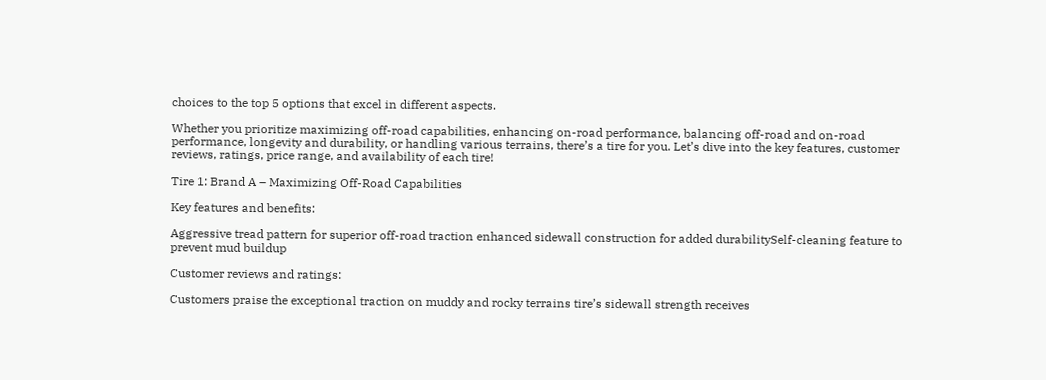choices to the top 5 options that excel in different aspects.

Whether you prioritize maximizing off-road capabilities, enhancing on-road performance, balancing off-road and on-road performance, longevity and durability, or handling various terrains, there’s a tire for you. Let’s dive into the key features, customer reviews, ratings, price range, and availability of each tire!

Tire 1: Brand A – Maximizing Off-Road Capabilities

Key features and benefits:

Aggressive tread pattern for superior off-road traction enhanced sidewall construction for added durabilitySelf-cleaning feature to prevent mud buildup

Customer reviews and ratings:

Customers praise the exceptional traction on muddy and rocky terrains tire’s sidewall strength receives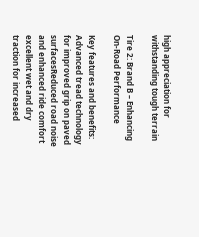high appreciation for withstanding tough terrain

Tire 2: Brand B – Enhancing On-Road Performance

Key features and benefits: Advanced tread technology for improved grip on paved surfacesReduced road noise and enhanced ride comfort excellent wet and dry traction for increased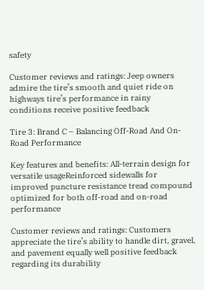safety

Customer reviews and ratings: Jeep owners admire the tire’s smooth and quiet ride on highways tire’s performance in rainy conditions receive positive feedback

Tire 3: Brand C – Balancing Off-Road And On-Road Performance

Key features and benefits: All-terrain design for versatile usageReinforced sidewalls for improved puncture resistance tread compound optimized for both off-road and on-road performance

Customer reviews and ratings: Customers appreciate the tire’s ability to handle dirt, gravel, and pavement equally well positive feedback regarding its durability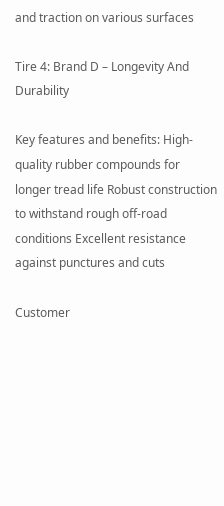and traction on various surfaces

Tire 4: Brand D – Longevity And Durability

Key features and benefits: High-quality rubber compounds for longer tread life Robust construction to withstand rough off-road conditions Excellent resistance against punctures and cuts

Customer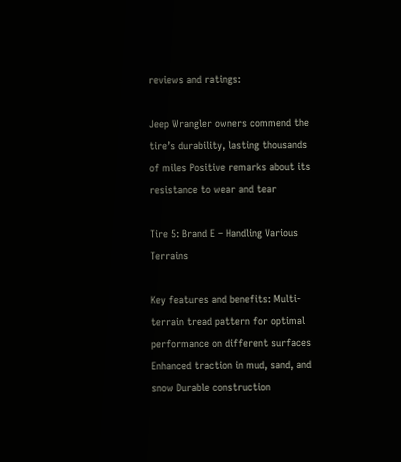reviews and ratings:

Jeep Wrangler owners commend the tire’s durability, lasting thousands of miles Positive remarks about its resistance to wear and tear

Tire 5: Brand E – Handling Various Terrains

Key features and benefits: Multi-terrain tread pattern for optimal performance on different surfaces Enhanced traction in mud, sand, and snow Durable construction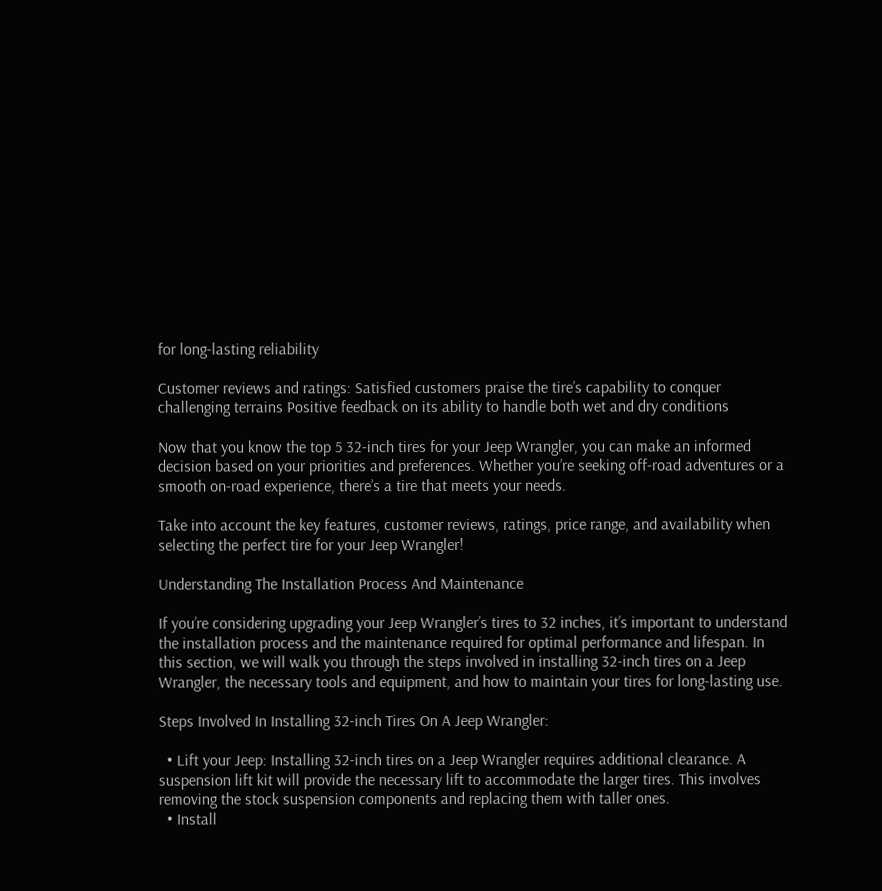for long-lasting reliability

Customer reviews and ratings: Satisfied customers praise the tire’s capability to conquer challenging terrains Positive feedback on its ability to handle both wet and dry conditions

Now that you know the top 5 32-inch tires for your Jeep Wrangler, you can make an informed decision based on your priorities and preferences. Whether you’re seeking off-road adventures or a smooth on-road experience, there’s a tire that meets your needs.

Take into account the key features, customer reviews, ratings, price range, and availability when selecting the perfect tire for your Jeep Wrangler!

Understanding The Installation Process And Maintenance

If you’re considering upgrading your Jeep Wrangler’s tires to 32 inches, it’s important to understand the installation process and the maintenance required for optimal performance and lifespan. In this section, we will walk you through the steps involved in installing 32-inch tires on a Jeep Wrangler, the necessary tools and equipment, and how to maintain your tires for long-lasting use.

Steps Involved In Installing 32-inch Tires On A Jeep Wrangler:

  • Lift your Jeep: Installing 32-inch tires on a Jeep Wrangler requires additional clearance. A suspension lift kit will provide the necessary lift to accommodate the larger tires. This involves removing the stock suspension components and replacing them with taller ones.
  • Install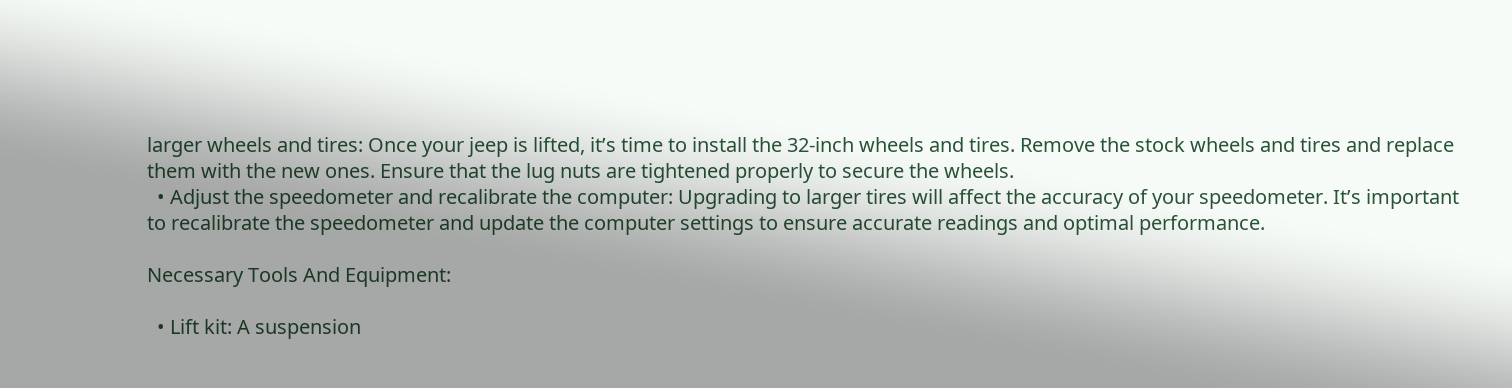larger wheels and tires: Once your jeep is lifted, it’s time to install the 32-inch wheels and tires. Remove the stock wheels and tires and replace them with the new ones. Ensure that the lug nuts are tightened properly to secure the wheels.
  • Adjust the speedometer and recalibrate the computer: Upgrading to larger tires will affect the accuracy of your speedometer. It’s important to recalibrate the speedometer and update the computer settings to ensure accurate readings and optimal performance.

Necessary Tools And Equipment:

  • Lift kit: A suspension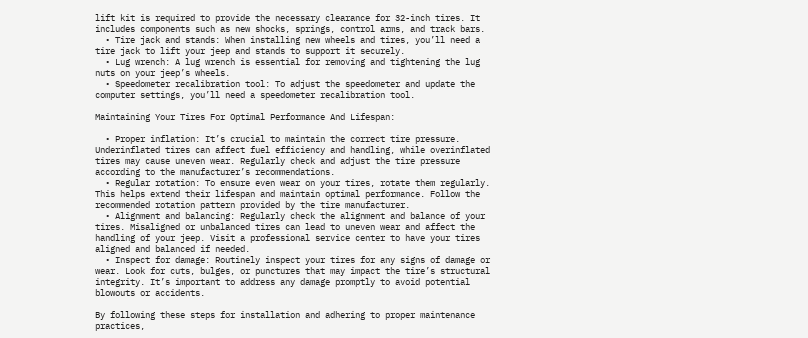lift kit is required to provide the necessary clearance for 32-inch tires. It includes components such as new shocks, springs, control arms, and track bars.
  • Tire jack and stands: When installing new wheels and tires, you’ll need a tire jack to lift your jeep and stands to support it securely.
  • Lug wrench: A lug wrench is essential for removing and tightening the lug nuts on your jeep’s wheels.
  • Speedometer recalibration tool: To adjust the speedometer and update the computer settings, you’ll need a speedometer recalibration tool.

Maintaining Your Tires For Optimal Performance And Lifespan:

  • Proper inflation: It’s crucial to maintain the correct tire pressure. Underinflated tires can affect fuel efficiency and handling, while overinflated tires may cause uneven wear. Regularly check and adjust the tire pressure according to the manufacturer’s recommendations.
  • Regular rotation: To ensure even wear on your tires, rotate them regularly. This helps extend their lifespan and maintain optimal performance. Follow the recommended rotation pattern provided by the tire manufacturer.
  • Alignment and balancing: Regularly check the alignment and balance of your tires. Misaligned or unbalanced tires can lead to uneven wear and affect the handling of your jeep. Visit a professional service center to have your tires aligned and balanced if needed.
  • Inspect for damage: Routinely inspect your tires for any signs of damage or wear. Look for cuts, bulges, or punctures that may impact the tire’s structural integrity. It’s important to address any damage promptly to avoid potential blowouts or accidents.

By following these steps for installation and adhering to proper maintenance practices,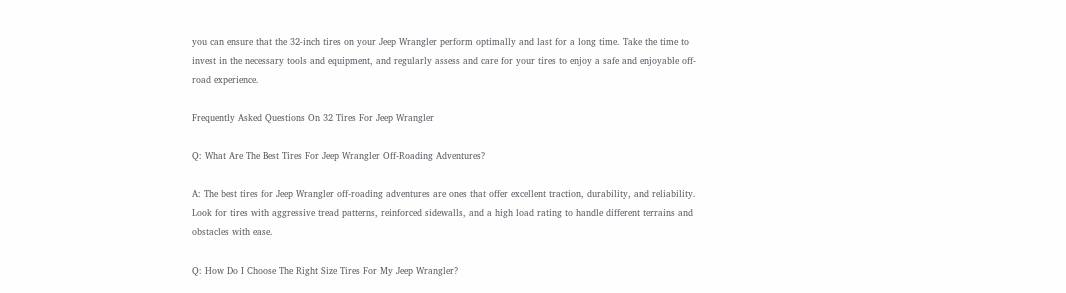you can ensure that the 32-inch tires on your Jeep Wrangler perform optimally and last for a long time. Take the time to invest in the necessary tools and equipment, and regularly assess and care for your tires to enjoy a safe and enjoyable off-road experience.

Frequently Asked Questions On 32 Tires For Jeep Wrangler

Q: What Are The Best Tires For Jeep Wrangler Off-Roading Adventures?

A: The best tires for Jeep Wrangler off-roading adventures are ones that offer excellent traction, durability, and reliability. Look for tires with aggressive tread patterns, reinforced sidewalls, and a high load rating to handle different terrains and obstacles with ease.

Q: How Do I Choose The Right Size Tires For My Jeep Wrangler?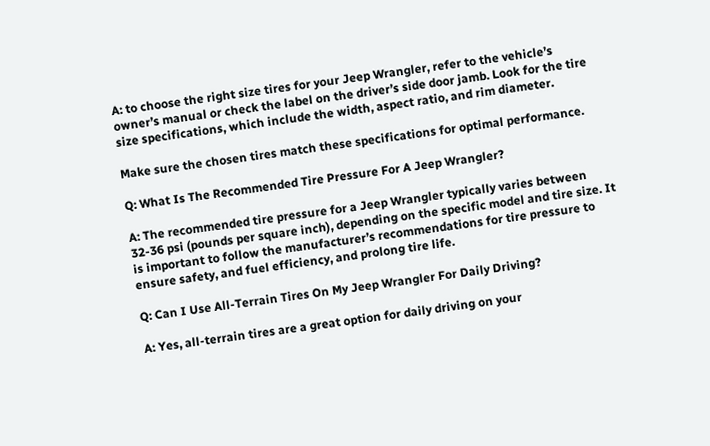A: to choose the right size tires for your Jeep Wrangler, refer to the vehicle’s owner’s manual or check the label on the driver’s side door jamb. Look for the tire size specifications, which include the width, aspect ratio, and rim diameter.

Make sure the chosen tires match these specifications for optimal performance.

Q: What Is The Recommended Tire Pressure For A Jeep Wrangler?

A: The recommended tire pressure for a Jeep Wrangler typically varies between 32-36 psi (pounds per square inch), depending on the specific model and tire size. It is important to follow the manufacturer’s recommendations for tire pressure to ensure safety, and fuel efficiency, and prolong tire life.

Q: Can I Use All-Terrain Tires On My Jeep Wrangler For Daily Driving?

A: Yes, all-terrain tires are a great option for daily driving on your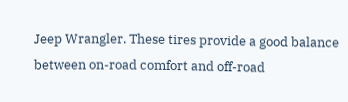Jeep Wrangler. These tires provide a good balance between on-road comfort and off-road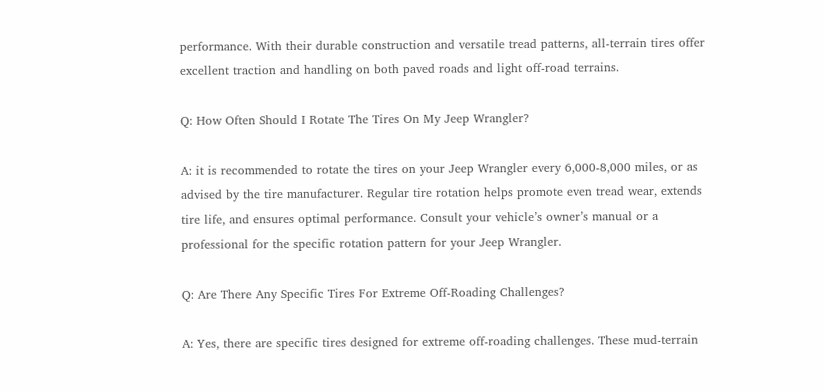performance. With their durable construction and versatile tread patterns, all-terrain tires offer excellent traction and handling on both paved roads and light off-road terrains.

Q: How Often Should I Rotate The Tires On My Jeep Wrangler?

A: it is recommended to rotate the tires on your Jeep Wrangler every 6,000-8,000 miles, or as advised by the tire manufacturer. Regular tire rotation helps promote even tread wear, extends tire life, and ensures optimal performance. Consult your vehicle’s owner’s manual or a professional for the specific rotation pattern for your Jeep Wrangler.

Q: Are There Any Specific Tires For Extreme Off-Roading Challenges?

A: Yes, there are specific tires designed for extreme off-roading challenges. These mud-terrain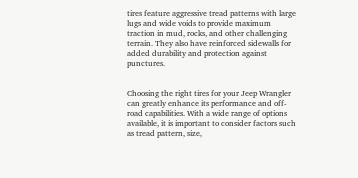tires feature aggressive tread patterns with large lugs and wide voids to provide maximum traction in mud, rocks, and other challenging terrain. They also have reinforced sidewalls for added durability and protection against punctures.


Choosing the right tires for your Jeep Wrangler can greatly enhance its performance and off-road capabilities. With a wide range of options available, it is important to consider factors such as tread pattern, size,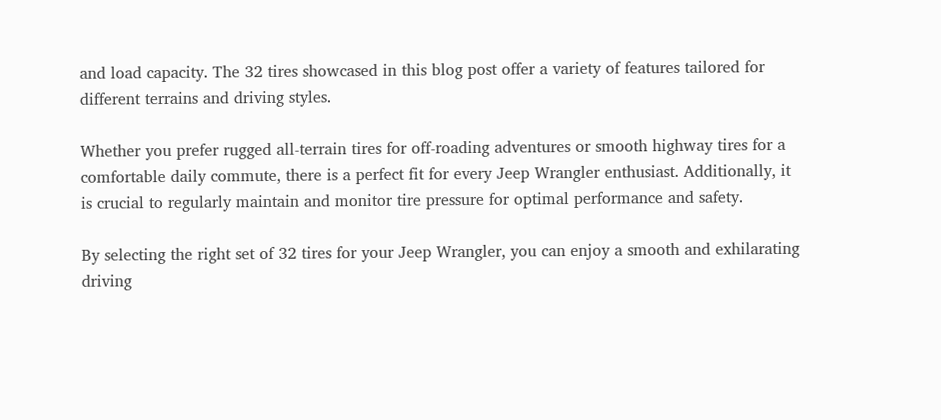and load capacity. The 32 tires showcased in this blog post offer a variety of features tailored for different terrains and driving styles.

Whether you prefer rugged all-terrain tires for off-roading adventures or smooth highway tires for a comfortable daily commute, there is a perfect fit for every Jeep Wrangler enthusiast. Additionally, it is crucial to regularly maintain and monitor tire pressure for optimal performance and safety.

By selecting the right set of 32 tires for your Jeep Wrangler, you can enjoy a smooth and exhilarating driving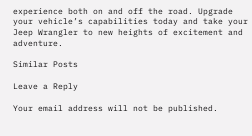experience both on and off the road. Upgrade your vehicle’s capabilities today and take your Jeep Wrangler to new heights of excitement and adventure.

Similar Posts

Leave a Reply

Your email address will not be published.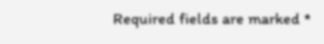Required fields are marked *